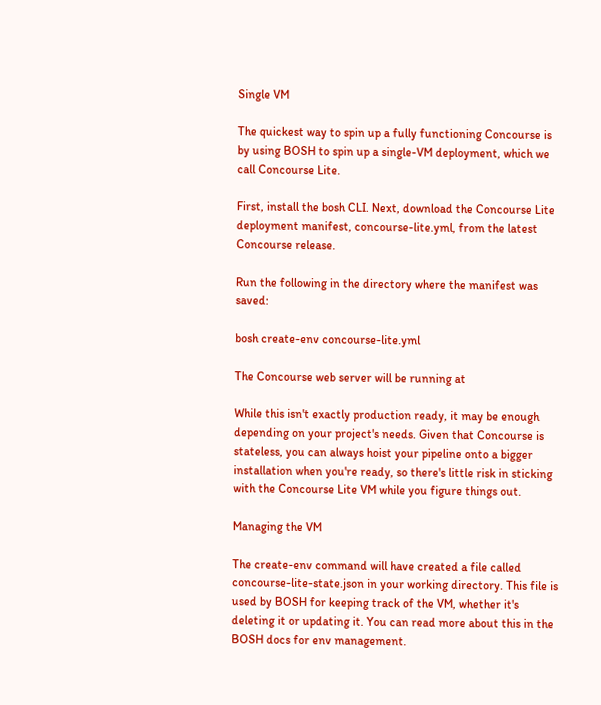Single VM

The quickest way to spin up a fully functioning Concourse is by using BOSH to spin up a single-VM deployment, which we call Concourse Lite.

First, install the bosh CLI. Next, download the Concourse Lite deployment manifest, concourse-lite.yml, from the latest Concourse release.

Run the following in the directory where the manifest was saved:

bosh create-env concourse-lite.yml

The Concourse web server will be running at

While this isn't exactly production ready, it may be enough depending on your project's needs. Given that Concourse is stateless, you can always hoist your pipeline onto a bigger installation when you're ready, so there's little risk in sticking with the Concourse Lite VM while you figure things out.

Managing the VM

The create-env command will have created a file called concourse-lite-state.json in your working directory. This file is used by BOSH for keeping track of the VM, whether it's deleting it or updating it. You can read more about this in the BOSH docs for env management.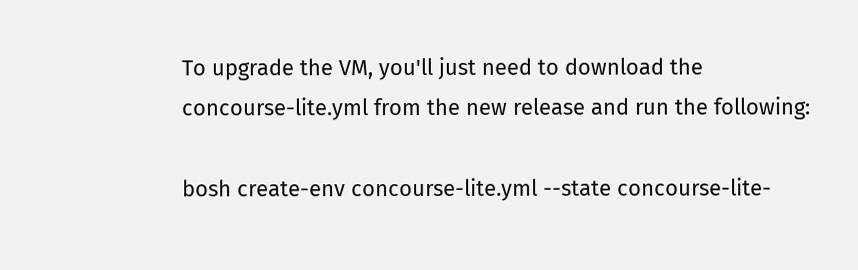To upgrade the VM, you'll just need to download the concourse-lite.yml from the new release and run the following:

bosh create-env concourse-lite.yml --state concourse-lite-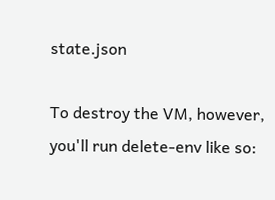state.json

To destroy the VM, however, you'll run delete-env like so: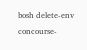bosh delete-env concourse-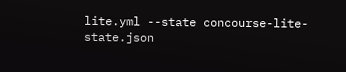lite.yml --state concourse-lite-state.json